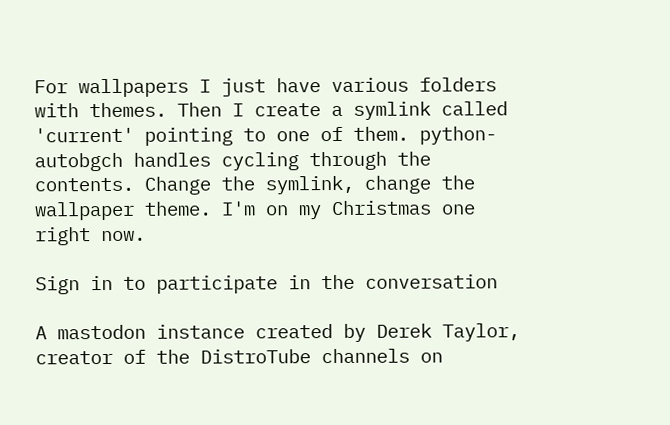For wallpapers I just have various folders with themes. Then I create a symlink called 'current' pointing to one of them. python-autobgch handles cycling through the contents. Change the symlink, change the wallpaper theme. I'm on my Christmas one right now.

Sign in to participate in the conversation

A mastodon instance created by Derek Taylor, creator of the DistroTube channels on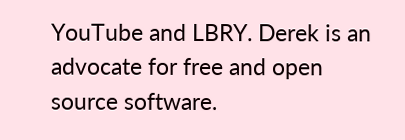YouTube and LBRY. Derek is an advocate for free and open source software.